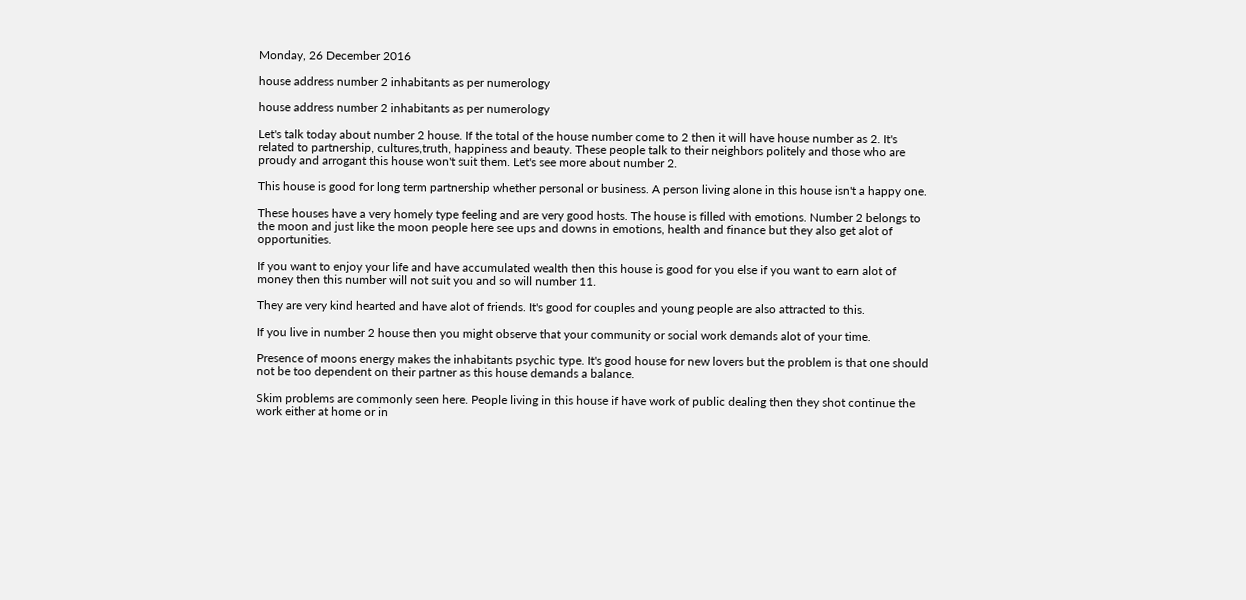Monday, 26 December 2016

house address number 2 inhabitants as per numerology

house address number 2 inhabitants as per numerology

Let's talk today about number 2 house. If the total of the house number come to 2 then it will have house number as 2. It's related to partnership, cultures,truth, happiness and beauty. These people talk to their neighbors politely and those who are proudy and arrogant this house won't suit them. Let's see more about number 2.

This house is good for long term partnership whether personal or business. A person living alone in this house isn't a happy one.

These houses have a very homely type feeling and are very good hosts. The house is filled with emotions. Number 2 belongs to the moon and just like the moon people here see ups and downs in emotions, health and finance but they also get alot of opportunities.

If you want to enjoy your life and have accumulated wealth then this house is good for you else if you want to earn alot of money then this number will not suit you and so will number 11.

They are very kind hearted and have alot of friends. It's good for couples and young people are also attracted to this.

If you live in number 2 house then you might observe that your community or social work demands alot of your time.

Presence of moons energy makes the inhabitants psychic type. It's good house for new lovers but the problem is that one should not be too dependent on their partner as this house demands a balance.

Skim problems are commonly seen here. People living in this house if have work of public dealing then they shot continue the work either at home or in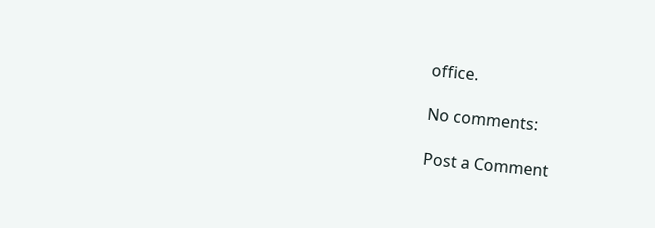office.

No comments:

Post a Comment